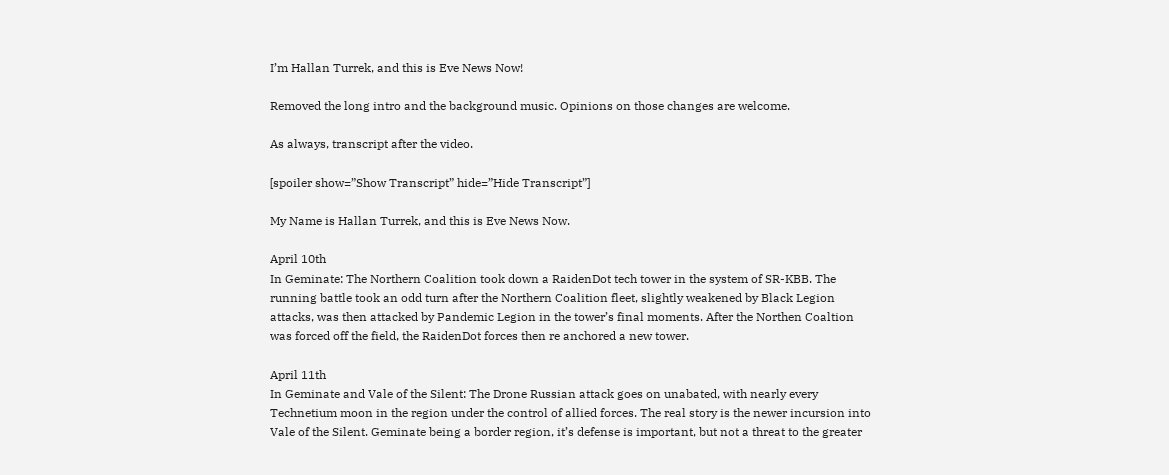I’m Hallan Turrek, and this is Eve News Now!

Removed the long intro and the background music. Opinions on those changes are welcome.

As always, transcript after the video.

[spoiler show=”Show Transcript” hide=”Hide Transcript”]

My Name is Hallan Turrek, and this is Eve News Now.

April 10th
In Geminate: The Northern Coalition took down a RaidenDot tech tower in the system of SR-KBB. The running battle took an odd turn after the Northern Coalition fleet, slightly weakened by Black Legion attacks, was then attacked by Pandemic Legion in the tower’s final moments. After the Northen Coaltion was forced off the field, the RaidenDot forces then re anchored a new tower.

April 11th
In Geminate and Vale of the Silent: The Drone Russian attack goes on unabated, with nearly every Technetium moon in the region under the control of allied forces. The real story is the newer incursion into Vale of the Silent. Geminate being a border region, it’s defense is important, but not a threat to the greater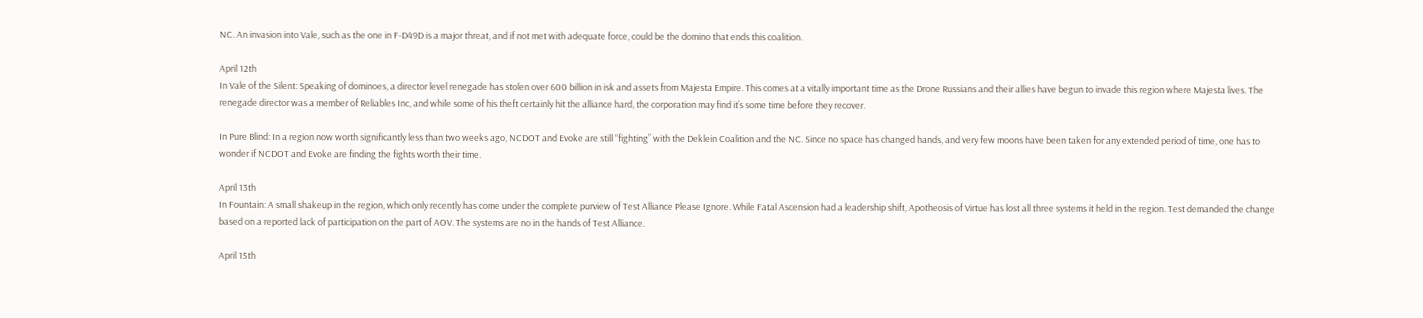NC. An invasion into Vale, such as the one in F-D49D is a major threat, and if not met with adequate force, could be the domino that ends this coalition.

April 12th
In Vale of the Silent: Speaking of dominoes, a director level renegade has stolen over 600 billion in isk and assets from Majesta Empire. This comes at a vitally important time as the Drone Russians and their allies have begun to invade this region where Majesta lives. The renegade director was a member of Reliables Inc, and while some of his theft certainly hit the alliance hard, the corporation may find it’s some time before they recover.

In Pure Blind: In a region now worth significantly less than two weeks ago, NCDOT and Evoke are still “fighting” with the Deklein Coalition and the NC. Since no space has changed hands, and very few moons have been taken for any extended period of time, one has to wonder if NCDOT and Evoke are finding the fights worth their time.

April 13th
In Fountain: A small shakeup in the region, which only recently has come under the complete purview of Test Alliance Please Ignore. While Fatal Ascension had a leadership shift, Apotheosis of Virtue has lost all three systems it held in the region. Test demanded the change based on a reported lack of participation on the part of AOV. The systems are no in the hands of Test Alliance.

April 15th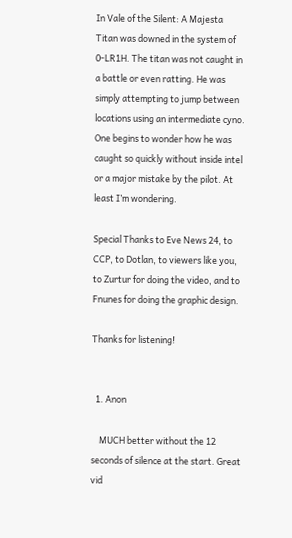In Vale of the Silent: A Majesta Titan was downed in the system of 0-LR1H. The titan was not caught in a battle or even ratting. He was simply attempting to jump between locations using an intermediate cyno. One begins to wonder how he was caught so quickly without inside intel or a major mistake by the pilot. At least I’m wondering.

Special Thanks to Eve News 24, to CCP, to Dotlan, to viewers like you, to Zurtur for doing the video, and to Fnunes for doing the graphic design.

Thanks for listening!


  1. Anon

    MUCH better without the 12 seconds of silence at the start. Great vid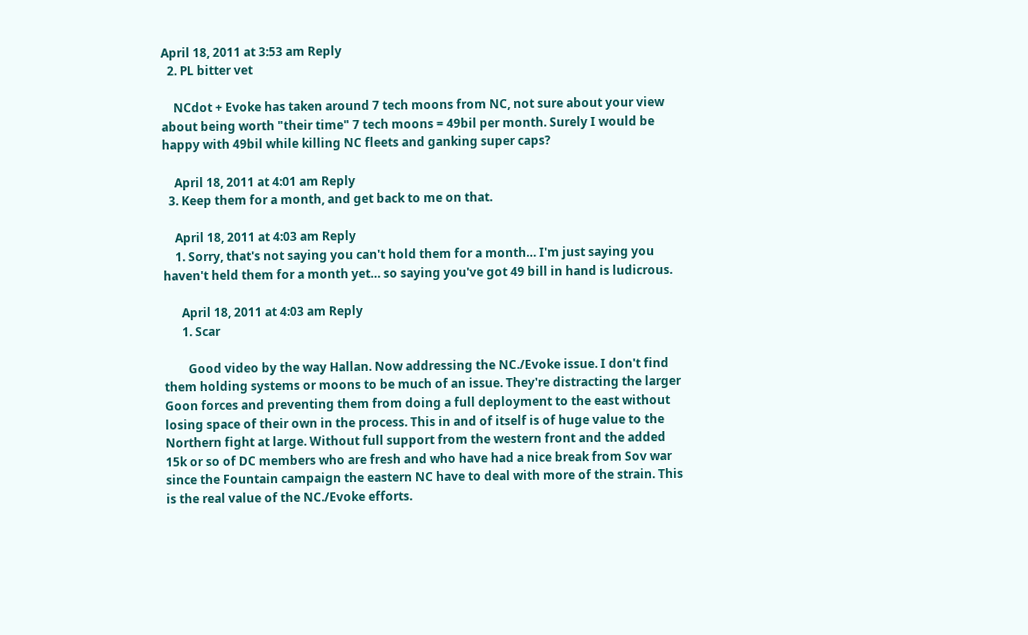April 18, 2011 at 3:53 am Reply
  2. PL bitter vet

    NCdot + Evoke has taken around 7 tech moons from NC, not sure about your view about being worth "their time" 7 tech moons = 49bil per month. Surely I would be happy with 49bil while killing NC fleets and ganking super caps?

    April 18, 2011 at 4:01 am Reply
  3. Keep them for a month, and get back to me on that.

    April 18, 2011 at 4:03 am Reply
    1. Sorry, that's not saying you can't hold them for a month… I'm just saying you haven't held them for a month yet… so saying you've got 49 bill in hand is ludicrous.

      April 18, 2011 at 4:03 am Reply
      1. Scar

        Good video by the way Hallan. Now addressing the NC./Evoke issue. I don't find them holding systems or moons to be much of an issue. They're distracting the larger Goon forces and preventing them from doing a full deployment to the east without losing space of their own in the process. This in and of itself is of huge value to the Northern fight at large. Without full support from the western front and the added 15k or so of DC members who are fresh and who have had a nice break from Sov war since the Fountain campaign the eastern NC have to deal with more of the strain. This is the real value of the NC./Evoke efforts.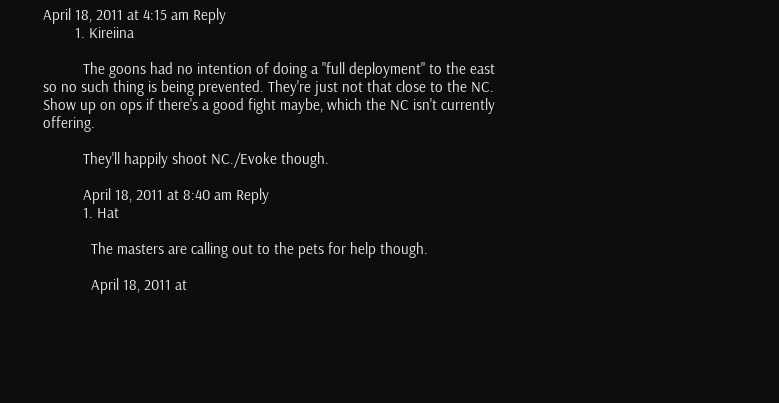April 18, 2011 at 4:15 am Reply
        1. Kireiina

          The goons had no intention of doing a "full deployment" to the east so no such thing is being prevented. They're just not that close to the NC. Show up on ops if there's a good fight maybe, which the NC isn't currently offering.

          They'll happily shoot NC./Evoke though.

          April 18, 2011 at 8:40 am Reply
          1. Hat

            The masters are calling out to the pets for help though.

            April 18, 2011 at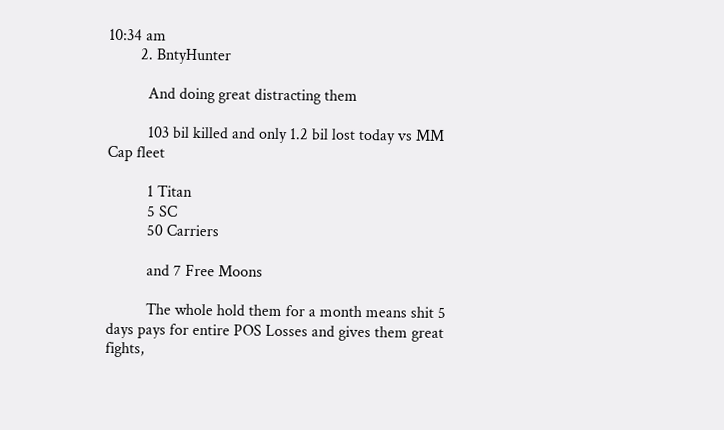10:34 am
        2. BntyHunter

          And doing great distracting them

          103 bil killed and only 1.2 bil lost today vs MM Cap fleet

          1 Titan
          5 SC
          50 Carriers

          and 7 Free Moons

          The whole hold them for a month means shit 5 days pays for entire POS Losses and gives them great fights,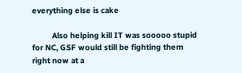everything else is cake

          Also helping kill IT was sooooo stupid for NC, GSF would still be fighting them right now at a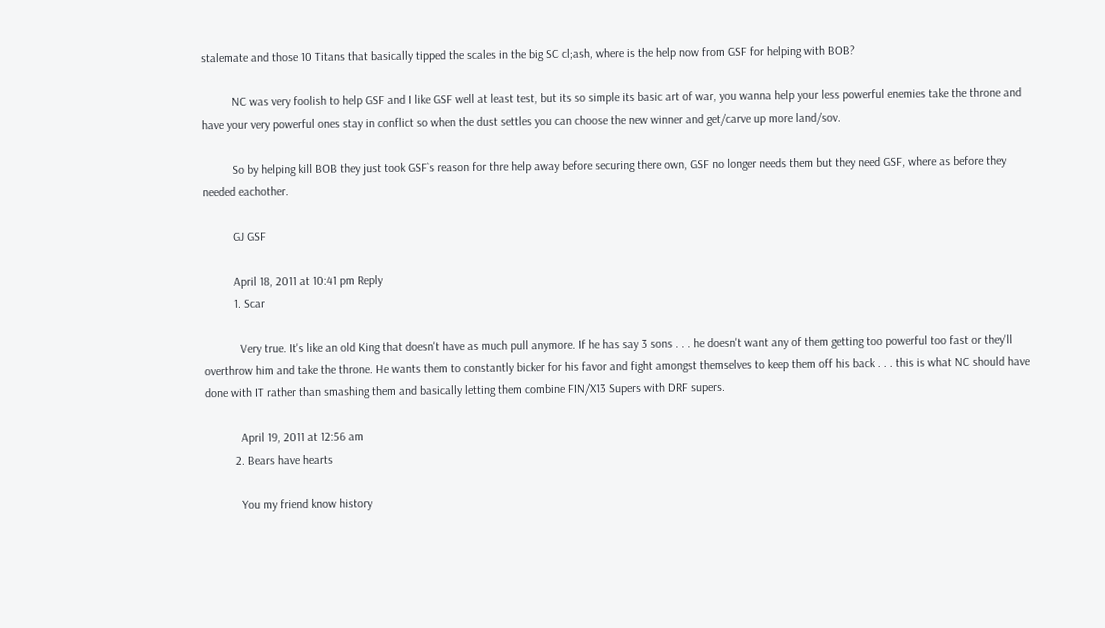stalemate and those 10 Titans that basically tipped the scales in the big SC cl;ash, where is the help now from GSF for helping with BOB?

          NC was very foolish to help GSF and I like GSF well at least test, but its so simple its basic art of war, you wanna help your less powerful enemies take the throne and have your very powerful ones stay in conflict so when the dust settles you can choose the new winner and get/carve up more land/sov.

          So by helping kill BOB they just took GSF`s reason for thre help away before securing there own, GSF no longer needs them but they need GSF, where as before they needed eachother.

          GJ GSF

          April 18, 2011 at 10:41 pm Reply
          1. Scar

            Very true. It's like an old King that doesn't have as much pull anymore. If he has say 3 sons . . . he doesn't want any of them getting too powerful too fast or they'll overthrow him and take the throne. He wants them to constantly bicker for his favor and fight amongst themselves to keep them off his back . . . this is what NC should have done with IT rather than smashing them and basically letting them combine FIN/X13 Supers with DRF supers.

            April 19, 2011 at 12:56 am
          2. Bears have hearts

            You my friend know history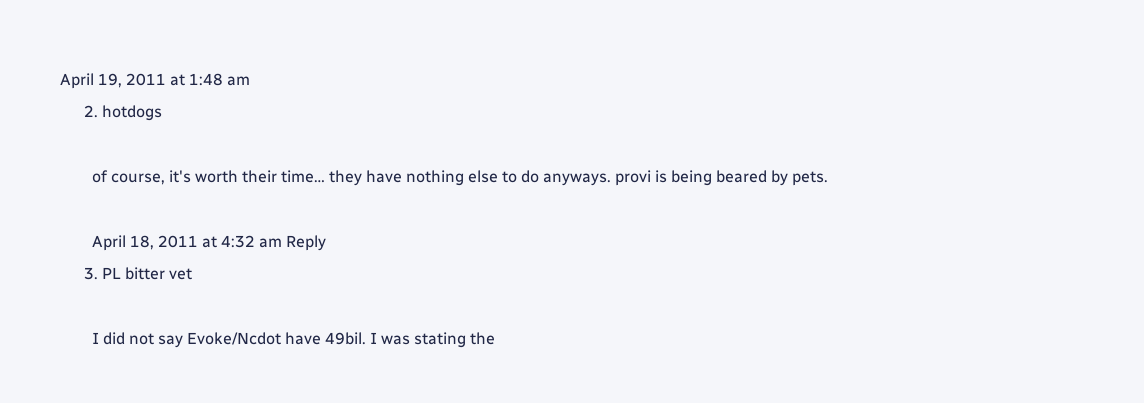April 19, 2011 at 1:48 am
      2. hotdogs

        of course, it's worth their time… they have nothing else to do anyways. provi is being beared by pets.

        April 18, 2011 at 4:32 am Reply
      3. PL bitter vet

        I did not say Evoke/Ncdot have 49bil. I was stating the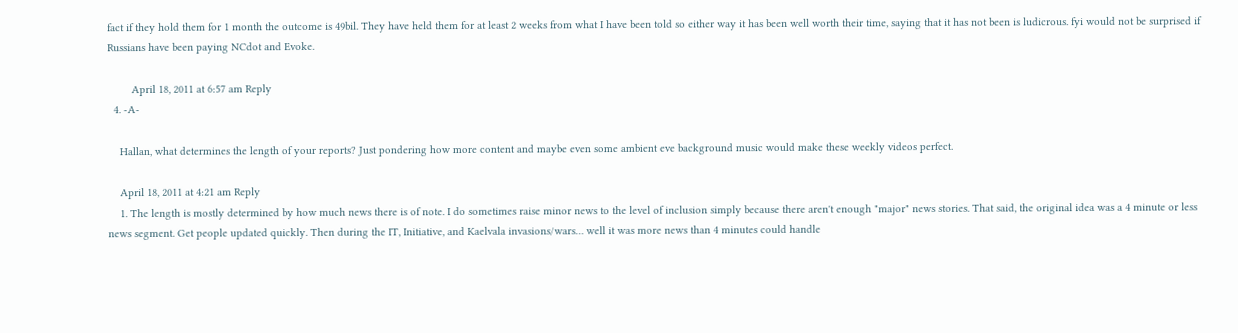fact if they hold them for 1 month the outcome is 49bil. They have held them for at least 2 weeks from what I have been told so either way it has been well worth their time, saying that it has not been is ludicrous. fyi would not be surprised if Russians have been paying NCdot and Evoke.

        April 18, 2011 at 6:57 am Reply
  4. -A-

    Hallan, what determines the length of your reports? Just pondering how more content and maybe even some ambient eve background music would make these weekly videos perfect.

    April 18, 2011 at 4:21 am Reply
    1. The length is mostly determined by how much news there is of note. I do sometimes raise minor news to the level of inclusion simply because there aren't enough "major" news stories. That said, the original idea was a 4 minute or less news segment. Get people updated quickly. Then during the IT, Initiative, and Kaelvala invasions/wars… well it was more news than 4 minutes could handle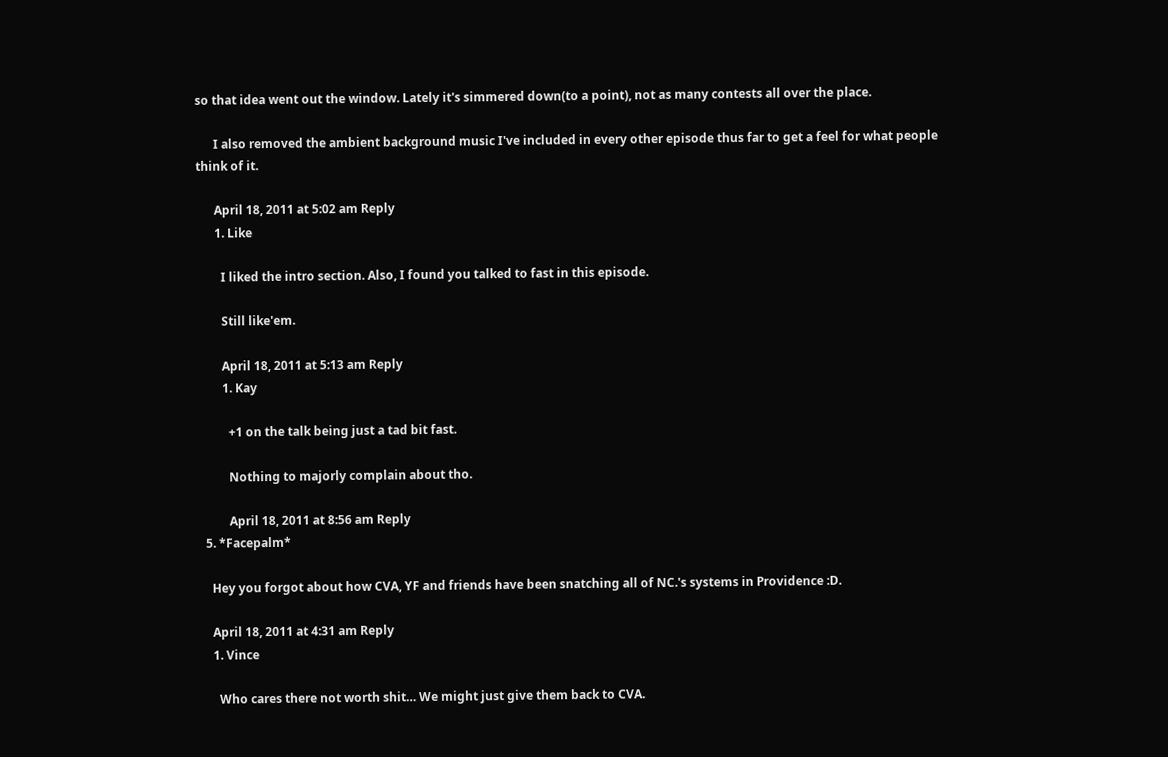so that idea went out the window. Lately it's simmered down(to a point), not as many contests all over the place.

      I also removed the ambient background music I've included in every other episode thus far to get a feel for what people think of it.

      April 18, 2011 at 5:02 am Reply
      1. Like

        I liked the intro section. Also, I found you talked to fast in this episode.

        Still like'em.

        April 18, 2011 at 5:13 am Reply
        1. Kay

          +1 on the talk being just a tad bit fast.

          Nothing to majorly complain about tho.

          April 18, 2011 at 8:56 am Reply
  5. *Facepalm*

    Hey you forgot about how CVA, YF and friends have been snatching all of NC.'s systems in Providence :D.

    April 18, 2011 at 4:31 am Reply
    1. Vince

      Who cares there not worth shit… We might just give them back to CVA.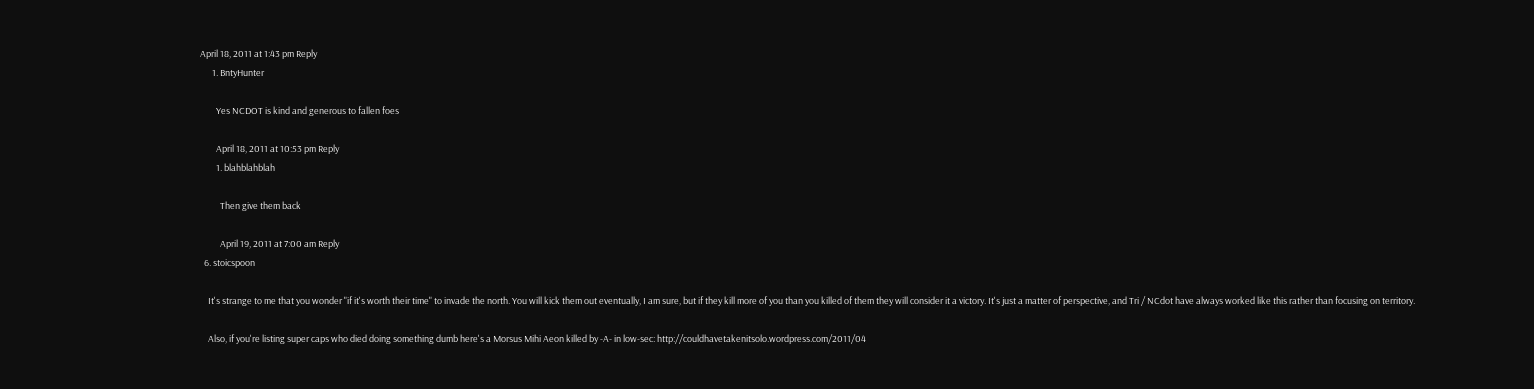April 18, 2011 at 1:43 pm Reply
      1. BntyHunter

        Yes NCDOT is kind and generous to fallen foes

        April 18, 2011 at 10:53 pm Reply
        1. blahblahblah

          Then give them back

          April 19, 2011 at 7:00 am Reply
  6. stoicspoon

    It's strange to me that you wonder "if it's worth their time" to invade the north. You will kick them out eventually, I am sure, but if they kill more of you than you killed of them they will consider it a victory. It's just a matter of perspective, and Tri / NCdot have always worked like this rather than focusing on territory.

    Also, if you're listing super caps who died doing something dumb here's a Morsus Mihi Aeon killed by -A- in low-sec: http://couldhavetakenitsolo.wordpress.com/2011/04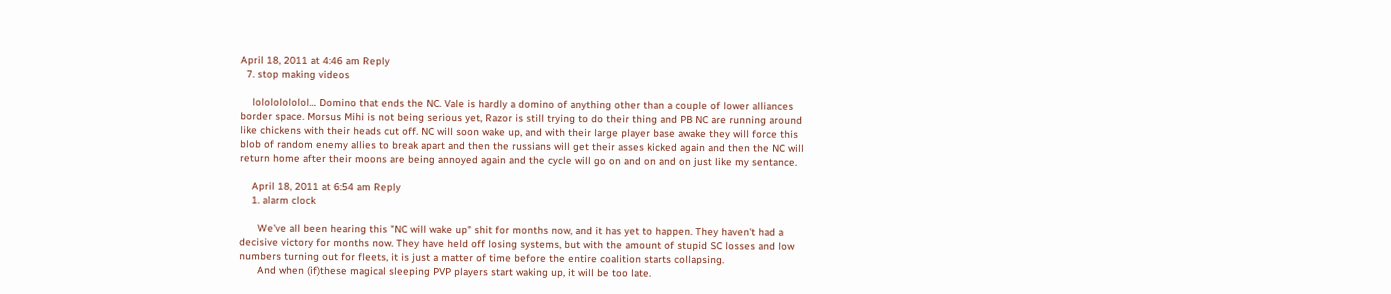April 18, 2011 at 4:46 am Reply
  7. stop making videos

    lolololololol… Domino that ends the NC. Vale is hardly a domino of anything other than a couple of lower alliances border space. Morsus Mihi is not being serious yet, Razor is still trying to do their thing and PB NC are running around like chickens with their heads cut off. NC will soon wake up, and with their large player base awake they will force this blob of random enemy allies to break apart and then the russians will get their asses kicked again and then the NC will return home after their moons are being annoyed again and the cycle will go on and on and on just like my sentance.

    April 18, 2011 at 6:54 am Reply
    1. alarm clock

      We've all been hearing this "NC will wake up" shit for months now, and it has yet to happen. They haven't had a decisive victory for months now. They have held off losing systems, but with the amount of stupid SC losses and low numbers turning out for fleets, it is just a matter of time before the entire coalition starts collapsing.
      And when (if)these magical sleeping PVP players start waking up, it will be too late.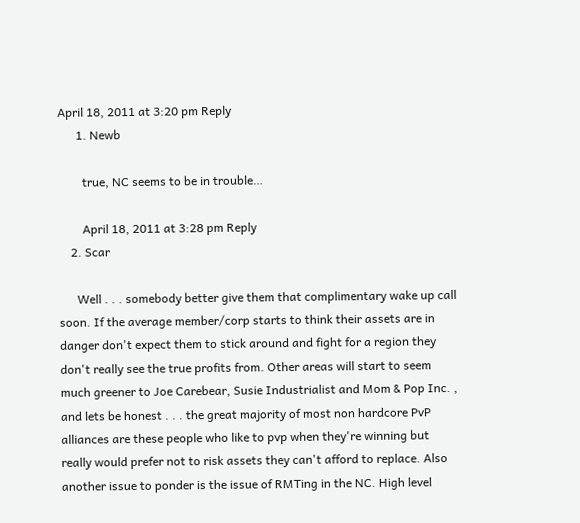April 18, 2011 at 3:20 pm Reply
      1. Newb

        true, NC seems to be in trouble…

        April 18, 2011 at 3:28 pm Reply
    2. Scar

      Well . . . somebody better give them that complimentary wake up call soon. If the average member/corp starts to think their assets are in danger don't expect them to stick around and fight for a region they don't really see the true profits from. Other areas will start to seem much greener to Joe Carebear, Susie Industrialist and Mom & Pop Inc. , and lets be honest . . . the great majority of most non hardcore PvP alliances are these people who like to pvp when they're winning but really would prefer not to risk assets they can't afford to replace. Also another issue to ponder is the issue of RMTing in the NC. High level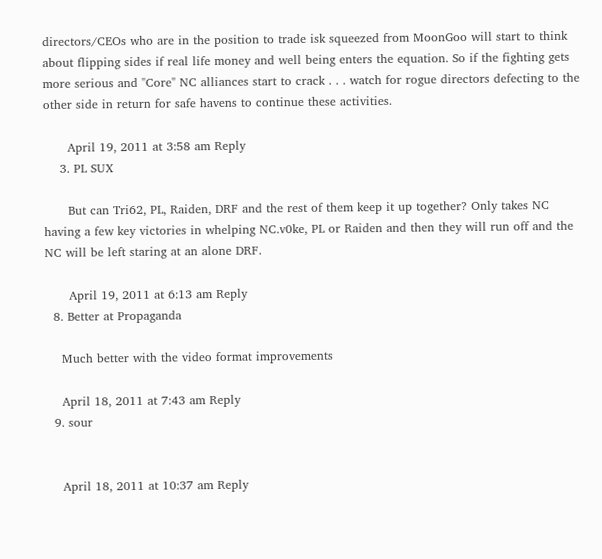directors/CEOs who are in the position to trade isk squeezed from MoonGoo will start to think about flipping sides if real life money and well being enters the equation. So if the fighting gets more serious and "Core" NC alliances start to crack . . . watch for rogue directors defecting to the other side in return for safe havens to continue these activities.

      April 19, 2011 at 3:58 am Reply
    3. PL SUX

      But can Tri62, PL, Raiden, DRF and the rest of them keep it up together? Only takes NC having a few key victories in whelping NC.v0ke, PL or Raiden and then they will run off and the NC will be left staring at an alone DRF.

      April 19, 2011 at 6:13 am Reply
  8. Better at Propaganda

    Much better with the video format improvements

    April 18, 2011 at 7:43 am Reply
  9. sour


    April 18, 2011 at 10:37 am Reply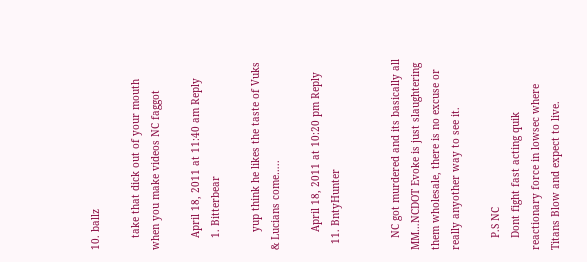10. ballz

    take that dick out of your mouth when you make videos NC faggot

    April 18, 2011 at 11:40 am Reply
    1. Bitterbear

      yup think he likes the taste of Vuks & Lucians come…..

      April 18, 2011 at 10:20 pm Reply
  11. BntyHunter


    NC got murdered and its basically all MM…NCDOT Evoke is just slaughtering them wholesale, there is no excuse or really anyother way to see it.

    P.S NC
    Dont fight fast acting quik reactionary force in lowsec where Titans Blow and expect to live.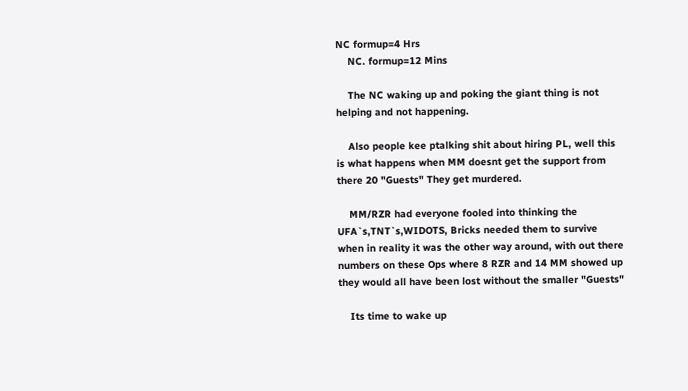NC formup=4 Hrs
    NC. formup=12 Mins

    The NC waking up and poking the giant thing is not helping and not happening.

    Also people kee ptalking shit about hiring PL, well this is what happens when MM doesnt get the support from there 20 "Guests" They get murdered.

    MM/RZR had everyone fooled into thinking the UFA`s,TNT`s,WIDOTS, Bricks needed them to survive when in reality it was the other way around, with out there numbers on these Ops where 8 RZR and 14 MM showed up they would all have been lost without the smaller "Guests"

    Its time to wake up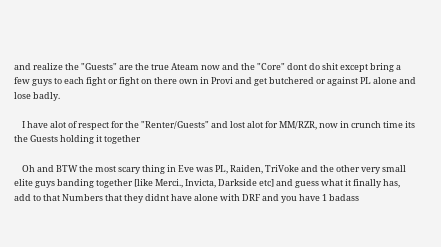and realize the "Guests" are the true Ateam now and the "Core" dont do shit except bring a few guys to each fight or fight on there own in Provi and get butchered or against PL alone and lose badly.

    I have alot of respect for the "Renter/Guests" and lost alot for MM/RZR, now in crunch time its the Guests holding it together

    Oh and BTW the most scary thing in Eve was PL, Raiden, TriVoke and the other very small elite guys banding together [like Merci., Invicta, Darkside etc] and guess what it finally has, add to that Numbers that they didnt have alone with DRF and you have 1 badass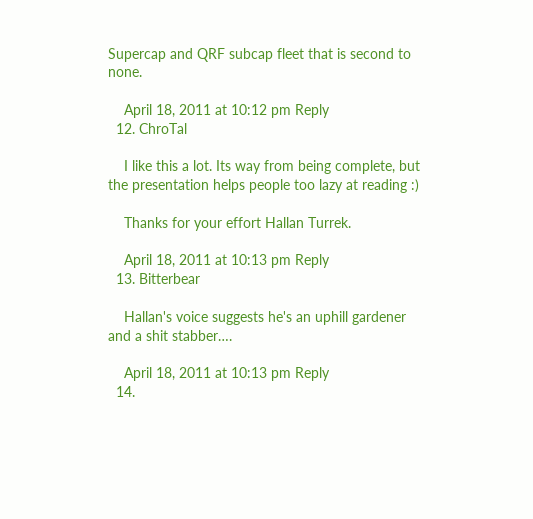Supercap and QRF subcap fleet that is second to none.

    April 18, 2011 at 10:12 pm Reply
  12. ChroTal

    I like this a lot. Its way from being complete, but the presentation helps people too lazy at reading :)

    Thanks for your effort Hallan Turrek.

    April 18, 2011 at 10:13 pm Reply
  13. Bitterbear

    Hallan's voice suggests he's an uphill gardener and a shit stabber….

    April 18, 2011 at 10:13 pm Reply
  14.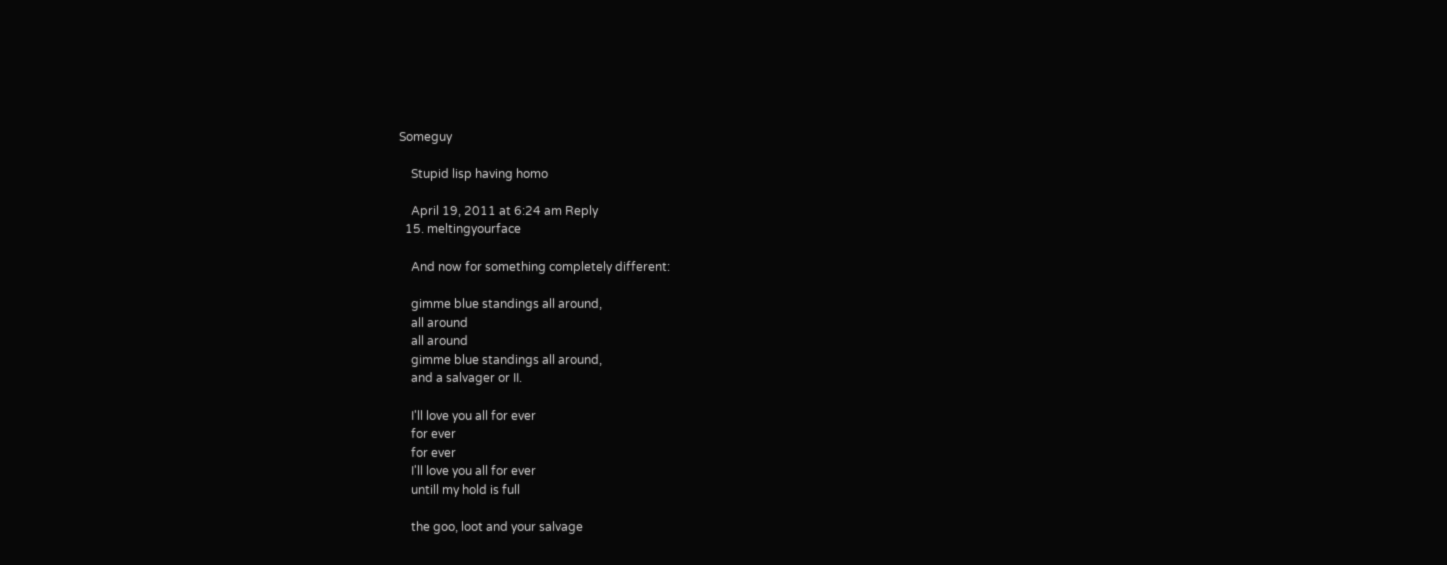Someguy

    Stupid lisp having homo

    April 19, 2011 at 6:24 am Reply
  15. meltingyourface

    And now for something completely different:

    gimme blue standings all around,
    all around
    all around
    gimme blue standings all around,
    and a salvager or II.

    I'll love you all for ever
    for ever
    for ever
    I'll love you all for ever
    untill my hold is full

    the goo, loot and your salvage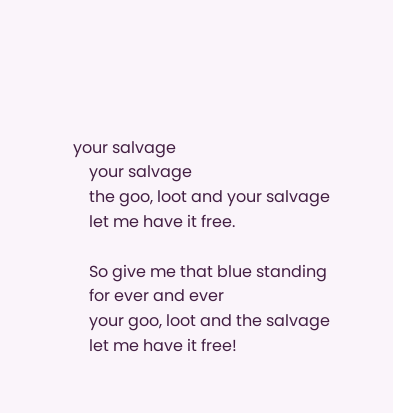your salvage
    your salvage
    the goo, loot and your salvage
    let me have it free.

    So give me that blue standing
    for ever and ever
    your goo, loot and the salvage
    let me have it free!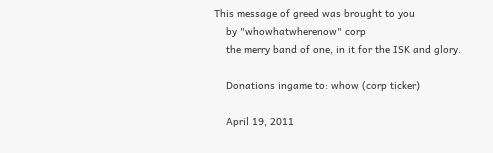This message of greed was brought to you
    by "whowhatwherenow" corp
    the merry band of one, in it for the ISK and glory.

    Donations ingame to: whow (corp ticker)

    April 19, 2011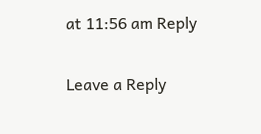at 11:56 am Reply

Leave a Reply